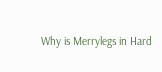Why is Merrylegs in Hard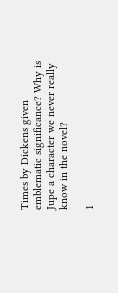Times by Dickens given emblematic significance? Why is Jupe a character we never really know in the novel?

1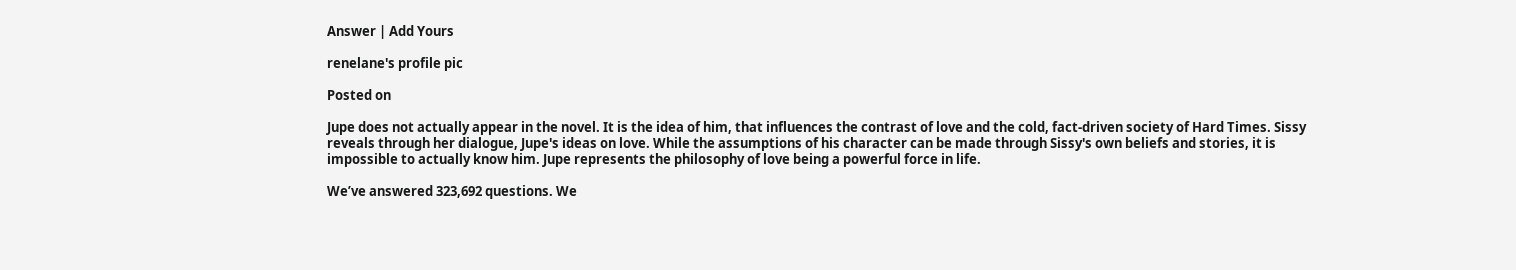Answer | Add Yours

renelane's profile pic

Posted on

Jupe does not actually appear in the novel. It is the idea of him, that influences the contrast of love and the cold, fact-driven society of Hard Times. Sissy reveals through her dialogue, Jupe's ideas on love. While the assumptions of his character can be made through Sissy's own beliefs and stories, it is impossible to actually know him. Jupe represents the philosophy of love being a powerful force in life.

We’ve answered 323,692 questions. We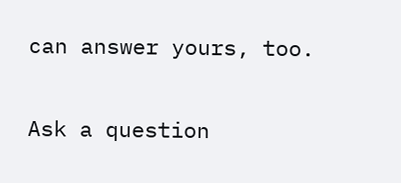can answer yours, too.

Ask a question